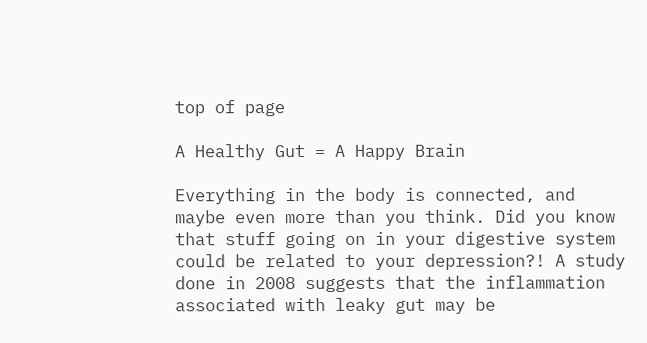top of page

A Healthy Gut = A Happy Brain

Everything in the body is connected, and maybe even more than you think. Did you know that stuff going on in your digestive system could be related to your depression?! A study done in 2008 suggests that the inflammation associated with leaky gut may be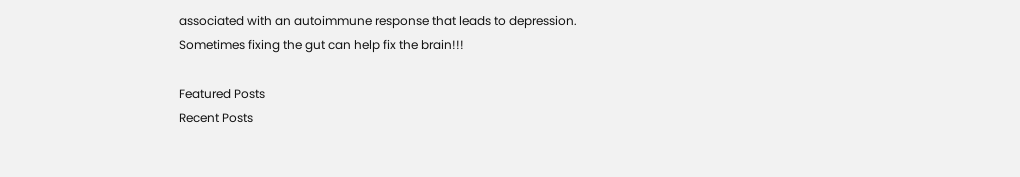associated with an autoimmune response that leads to depression. Sometimes fixing the gut can help fix the brain!!!

Featured Posts
Recent Posts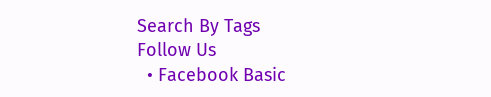Search By Tags
Follow Us
  • Facebook Basic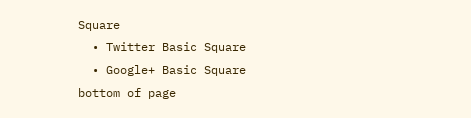Square
  • Twitter Basic Square
  • Google+ Basic Square
bottom of page